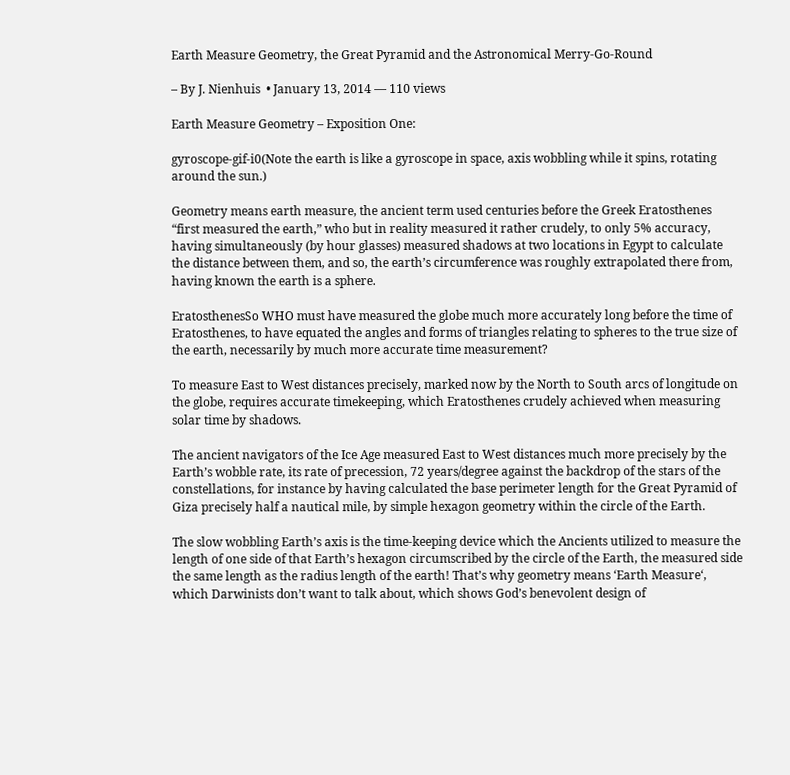Earth Measure Geometry, the Great Pyramid and the Astronomical Merry-Go-Round

– By J. Nienhuis  • January 13, 2014 — 110 views

Earth Measure Geometry – Exposition One:

gyroscope-gif-i0(Note the earth is like a gyroscope in space, axis wobbling while it spins, rotating around the sun.)

Geometry means earth measure, the ancient term used centuries before the Greek Eratosthenes “first measured the earth,” who but in reality measured it rather crudely, to only 5% accuracy, having simultaneously (by hour glasses) measured shadows at two locations in Egypt to calculate the distance between them, and so, the earth’s circumference was roughly extrapolated there from, having known the earth is a sphere.

EratosthenesSo WHO must have measured the globe much more accurately long before the time of Eratosthenes, to have equated the angles and forms of triangles relating to spheres to the true size of the earth, necessarily by much more accurate time measurement?

To measure East to West distances precisely, marked now by the North to South arcs of longitude on the globe, requires accurate timekeeping, which Eratosthenes crudely achieved when measuring solar time by shadows.

The ancient navigators of the Ice Age measured East to West distances much more precisely by the Earth’s wobble rate, its rate of precession, 72 years/degree against the backdrop of the stars of the constellations, for instance by having calculated the base perimeter length for the Great Pyramid of Giza precisely half a nautical mile, by simple hexagon geometry within the circle of the Earth.

The slow wobbling Earth’s axis is the time-keeping device which the Ancients utilized to measure the length of one side of that Earth’s hexagon circumscribed by the circle of the Earth, the measured side the same length as the radius length of the earth! That’s why geometry means ‘Earth Measure‘, which Darwinists don’t want to talk about, which shows God’s benevolent design of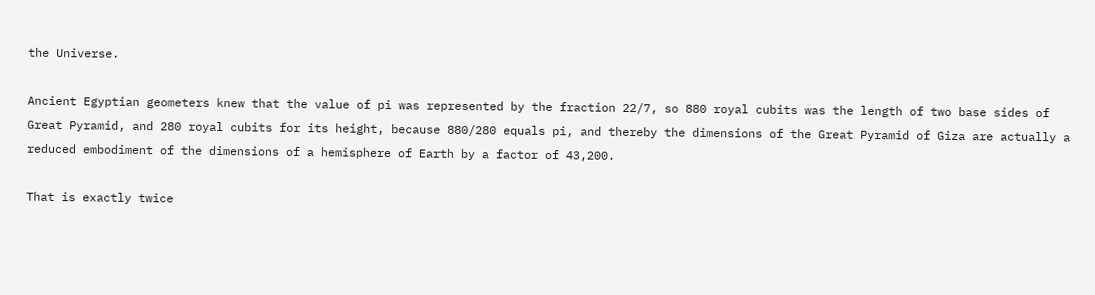the Universe.

Ancient Egyptian geometers knew that the value of pi was represented by the fraction 22/7, so 880 royal cubits was the length of two base sides of Great Pyramid, and 280 royal cubits for its height, because 880/280 equals pi, and thereby the dimensions of the Great Pyramid of Giza are actually a reduced embodiment of the dimensions of a hemisphere of Earth by a factor of 43,200.

That is exactly twice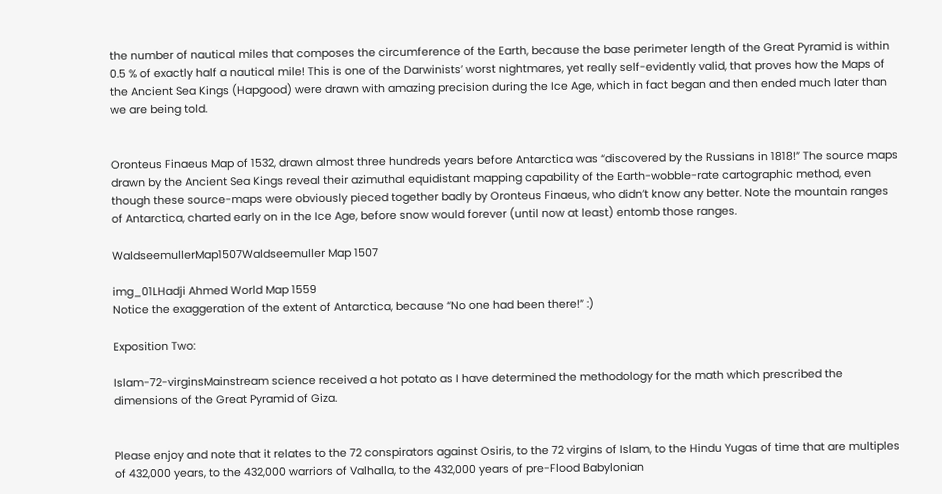the number of nautical miles that composes the circumference of the Earth, because the base perimeter length of the Great Pyramid is within 0.5 % of exactly half a nautical mile! This is one of the Darwinists’ worst nightmares, yet really self-evidently valid, that proves how the Maps of the Ancient Sea Kings (Hapgood) were drawn with amazing precision during the Ice Age, which in fact began and then ended much later than we are being told.


Oronteus Finaeus Map of 1532, drawn almost three hundreds years before Antarctica was “discovered by the Russians in 1818!” The source maps drawn by the Ancient Sea Kings reveal their azimuthal equidistant mapping capability of the Earth-wobble-rate cartographic method, even though these source-maps were obviously pieced together badly by Oronteus Finaeus, who didn’t know any better. Note the mountain ranges of Antarctica, charted early on in the Ice Age, before snow would forever (until now at least) entomb those ranges.

WaldseemullerMap1507Waldseemuller Map 1507

img_01LHadji Ahmed World Map 1559
Notice the exaggeration of the extent of Antarctica, because “No one had been there!” :)

Exposition Two:

Islam-72-virginsMainstream science received a hot potato as I have determined the methodology for the math which prescribed the dimensions of the Great Pyramid of Giza.


Please enjoy and note that it relates to the 72 conspirators against Osiris, to the 72 virgins of Islam, to the Hindu Yugas of time that are multiples of 432,000 years, to the 432,000 warriors of Valhalla, to the 432,000 years of pre-Flood Babylonian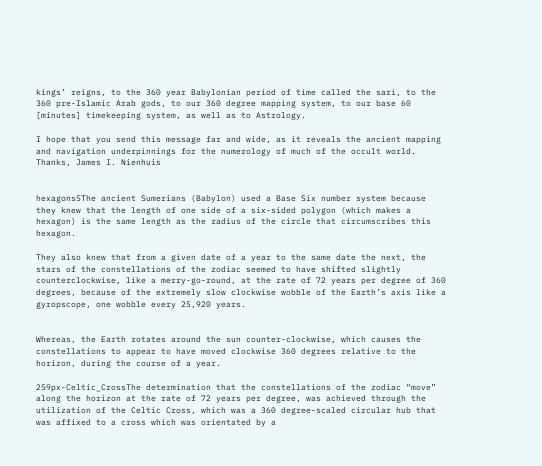kings’ reigns, to the 360 year Babylonian period of time called the sari, to the 360 pre-Islamic Arab gods, to our 360 degree mapping system, to our base 60 [minutes] timekeeping system, as well as to Astrology.

I hope that you send this message far and wide, as it reveals the ancient mapping and navigation underpinnings for the numerology of much of the occult world. Thanks, James I. Nienhuis


hexagons5The ancient Sumerians (Babylon) used a Base Six number system because they knew that the length of one side of a six-sided polygon (which makes a hexagon) is the same length as the radius of the circle that circumscribes this hexagon.

They also knew that from a given date of a year to the same date the next, the stars of the constellations of the zodiac seemed to have shifted slightly counterclockwise, like a merry-go-round, at the rate of 72 years per degree of 360 degrees, because of the extremely slow clockwise wobble of the Earth’s axis like a gyropscope, one wobble every 25,920 years.


Whereas, the Earth rotates around the sun counter-clockwise, which causes the constellations to appear to have moved clockwise 360 degrees relative to the horizon, during the course of a year.

259px-Celtic_CrossThe determination that the constellations of the zodiac “move” along the horizon at the rate of 72 years per degree, was achieved through the utilization of the Celtic Cross, which was a 360 degree-scaled circular hub that was affixed to a cross which was orientated by a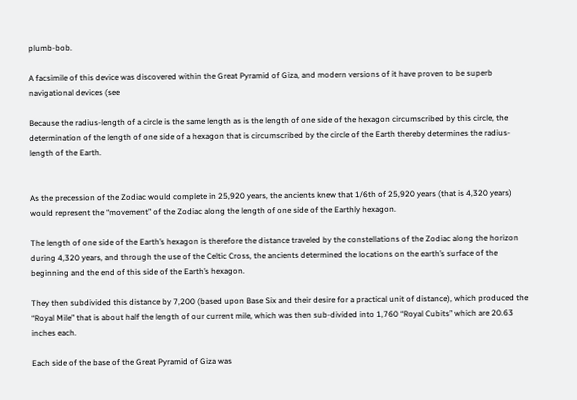plumb-bob.

A facsimile of this device was discovered within the Great Pyramid of Giza, and modern versions of it have proven to be superb navigational devices (see

Because the radius-length of a circle is the same length as is the length of one side of the hexagon circumscribed by this circle, the determination of the length of one side of a hexagon that is circumscribed by the circle of the Earth thereby determines the radius-length of the Earth.


As the precession of the Zodiac would complete in 25,920 years, the ancients knew that 1/6th of 25,920 years (that is 4,320 years) would represent the “movement” of the Zodiac along the length of one side of the Earthly hexagon.

The length of one side of the Earth’s hexagon is therefore the distance traveled by the constellations of the Zodiac along the horizon during 4,320 years, and through the use of the Celtic Cross, the ancients determined the locations on the earth’s surface of the beginning and the end of this side of the Earth’s hexagon.

They then subdivided this distance by 7,200 (based upon Base Six and their desire for a practical unit of distance), which produced the “Royal Mile” that is about half the length of our current mile, which was then sub-divided into 1,760 “Royal Cubits” which are 20.63 inches each.

Each side of the base of the Great Pyramid of Giza was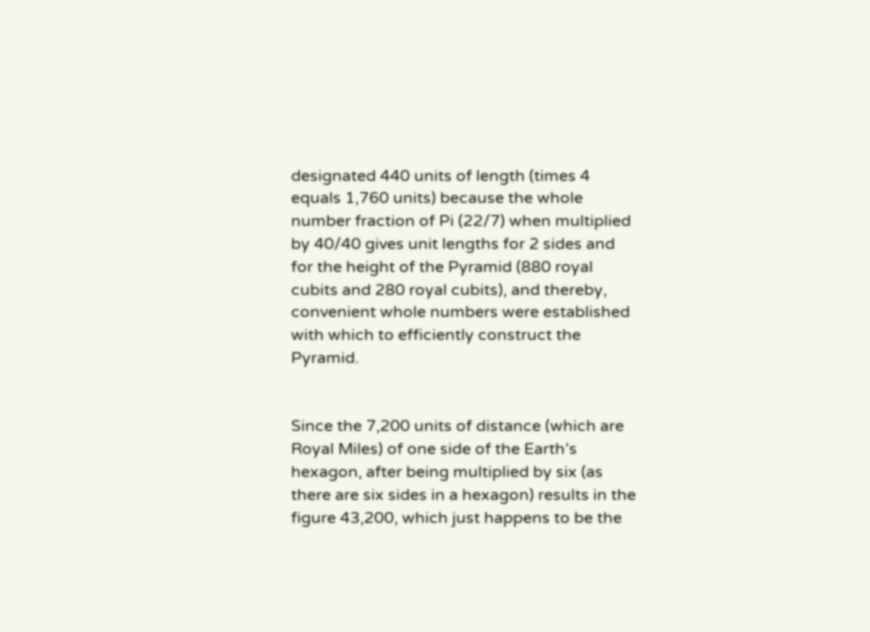designated 440 units of length (times 4 equals 1,760 units) because the whole number fraction of Pi (22/7) when multiplied by 40/40 gives unit lengths for 2 sides and for the height of the Pyramid (880 royal cubits and 280 royal cubits), and thereby, convenient whole numbers were established with which to efficiently construct the Pyramid.


Since the 7,200 units of distance (which are Royal Miles) of one side of the Earth’s hexagon, after being multiplied by six (as there are six sides in a hexagon) results in the figure 43,200, which just happens to be the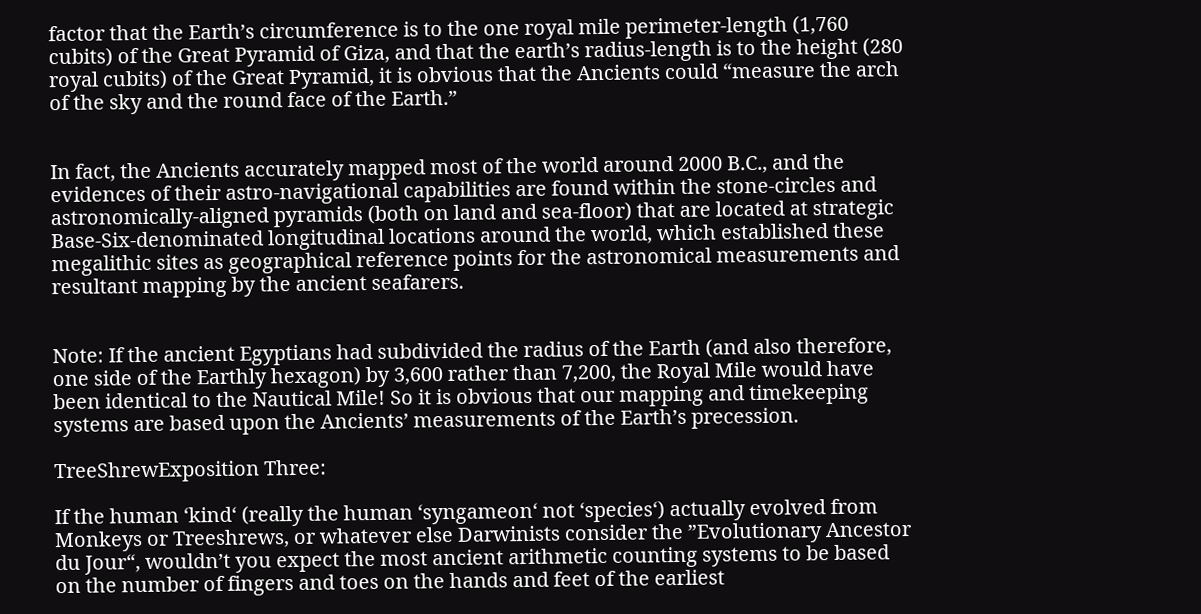factor that the Earth’s circumference is to the one royal mile perimeter-length (1,760 cubits) of the Great Pyramid of Giza, and that the earth’s radius-length is to the height (280 royal cubits) of the Great Pyramid, it is obvious that the Ancients could “measure the arch of the sky and the round face of the Earth.”


In fact, the Ancients accurately mapped most of the world around 2000 B.C., and the evidences of their astro-navigational capabilities are found within the stone-circles and astronomically-aligned pyramids (both on land and sea-floor) that are located at strategic Base-Six-denominated longitudinal locations around the world, which established these megalithic sites as geographical reference points for the astronomical measurements and resultant mapping by the ancient seafarers.


Note: If the ancient Egyptians had subdivided the radius of the Earth (and also therefore, one side of the Earthly hexagon) by 3,600 rather than 7,200, the Royal Mile would have been identical to the Nautical Mile! So it is obvious that our mapping and timekeeping systems are based upon the Ancients’ measurements of the Earth’s precession.

TreeShrewExposition Three:

If the human ‘kind‘ (really the human ‘syngameon‘ not ‘species‘) actually evolved from Monkeys or Treeshrews, or whatever else Darwinists consider the ”Evolutionary Ancestor du Jour“, wouldn’t you expect the most ancient arithmetic counting systems to be based on the number of fingers and toes on the hands and feet of the earliest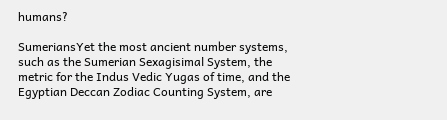humans?

SumeriansYet the most ancient number systems, such as the Sumerian Sexagisimal System, the metric for the Indus Vedic Yugas of time, and the Egyptian Deccan Zodiac Counting System, are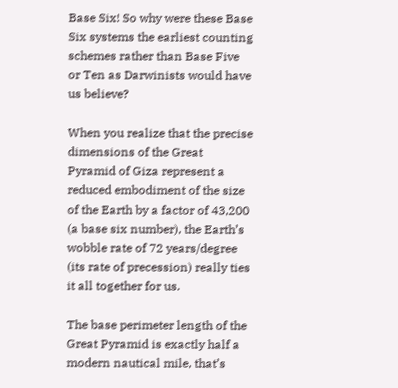Base Six! So why were these Base Six systems the earliest counting schemes rather than Base Five or Ten as Darwinists would have us believe?

When you realize that the precise dimensions of the Great Pyramid of Giza represent a reduced embodiment of the size of the Earth by a factor of 43,200 (a base six number), the Earth’s wobble rate of 72 years/degree (its rate of precession) really ties it all together for us.

The base perimeter length of the Great Pyramid is exactly half a modern nautical mile, that’s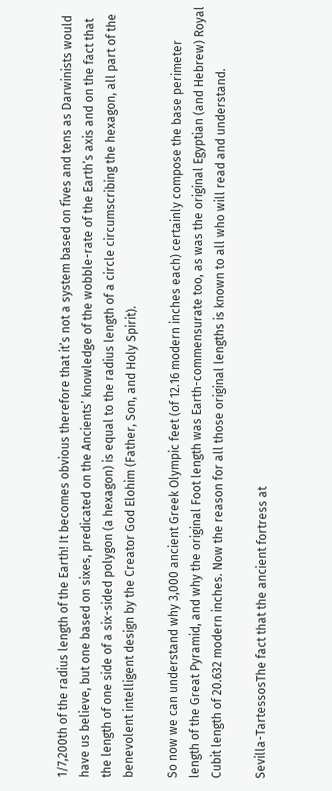1/7,200th of the radius length of the Earth! It becomes obvious therefore that it’s not a system based on fives and tens as Darwinists would have us believe, but one based on sixes, predicated on the Ancients’ knowledge of the wobble-rate of the Earth’s axis and on the fact that the length of one side of a six-sided polygon (a hexagon) is equal to the radius length of a circle circumscribing the hexagon, all part of the benevolent intelligent design by the Creator God Elohim (Father, Son, and Holy Spirit).

So now we can understand why 3,000 ancient Greek Olympic feet (of 12.16 modern inches each) certainly compose the base perimeter length of the Great Pyramid, and why the original Foot length was Earth-commensurate too, as was the original Egyptian (and Hebrew) Royal Cubit length of 20.632 modern inches. Now the reason for all those original lengths is known to all who will read and understand.

Sevilla-TartessosThe fact that the ancient fortress at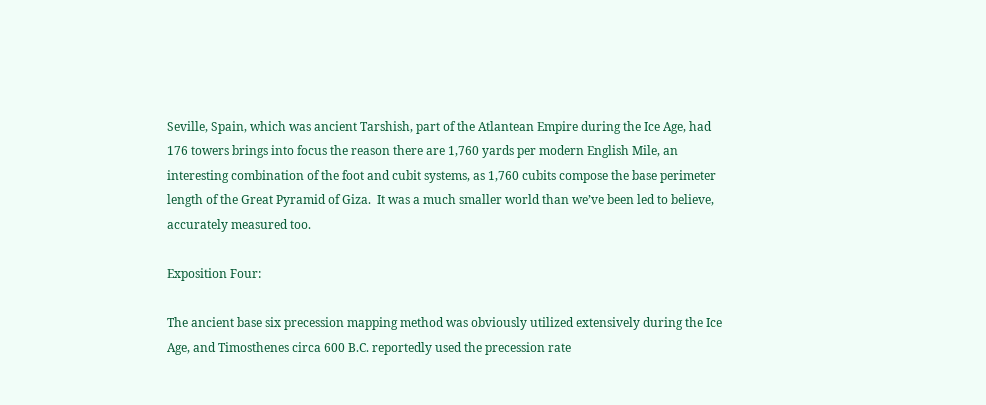Seville, Spain, which was ancient Tarshish, part of the Atlantean Empire during the Ice Age, had 176 towers brings into focus the reason there are 1,760 yards per modern English Mile, an interesting combination of the foot and cubit systems, as 1,760 cubits compose the base perimeter length of the Great Pyramid of Giza.  It was a much smaller world than we’ve been led to believe, accurately measured too.

Exposition Four:

The ancient base six precession mapping method was obviously utilized extensively during the Ice Age, and Timosthenes circa 600 B.C. reportedly used the precession rate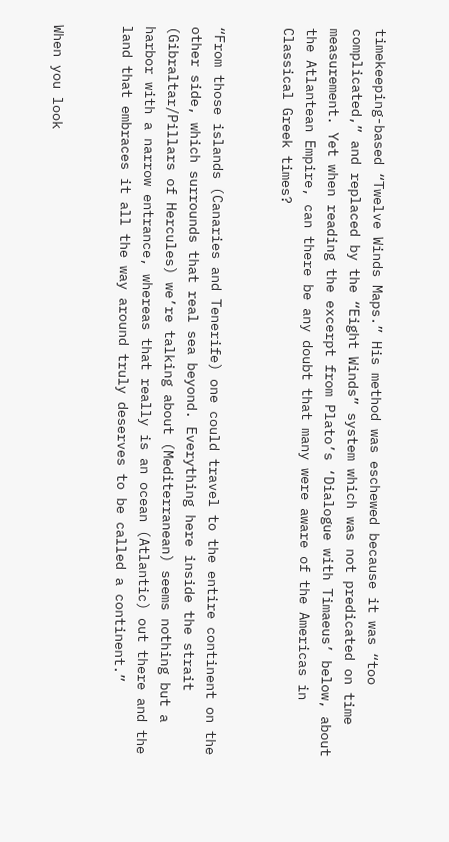timekeeping-based “Twelve Winds Maps.” His method was eschewed because it was “too complicated,” and replaced by the “Eight Winds” system which was not predicated on time measurement. Yet when reading the excerpt from Plato’s ‘Dialogue with Timaeus’ below, about the Atlantean Empire, can there be any doubt that many were aware of the Americas in Classical Greek times?


“From those islands (Canaries and Tenerife) one could travel to the entire continent on the other side, which surrounds that real sea beyond. Everything here inside the strait (Gibraltar/Pillars of Hercules) we’re talking about (Mediterranean) seems nothing but a harbor with a narrow entrance, whereas that really is an ocean (Atlantic) out there and the land that embraces it all the way around truly deserves to be called a continent.”


When you look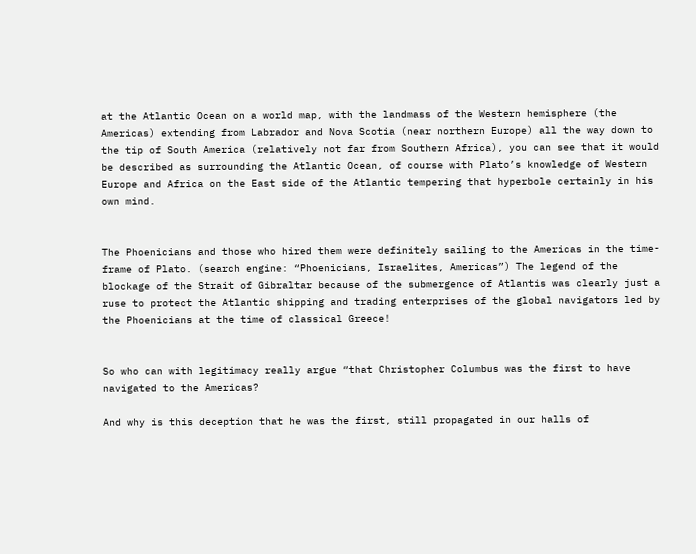at the Atlantic Ocean on a world map, with the landmass of the Western hemisphere (the Americas) extending from Labrador and Nova Scotia (near northern Europe) all the way down to the tip of South America (relatively not far from Southern Africa), you can see that it would be described as surrounding the Atlantic Ocean, of course with Plato’s knowledge of Western Europe and Africa on the East side of the Atlantic tempering that hyperbole certainly in his own mind.


The Phoenicians and those who hired them were definitely sailing to the Americas in the time-frame of Plato. (search engine: “Phoenicians, Israelites, Americas”) The legend of the blockage of the Strait of Gibraltar because of the submergence of Atlantis was clearly just a ruse to protect the Atlantic shipping and trading enterprises of the global navigators led by the Phoenicians at the time of classical Greece!


So who can with legitimacy really argue “that Christopher Columbus was the first to have navigated to the Americas?

And why is this deception that he was the first, still propagated in our halls of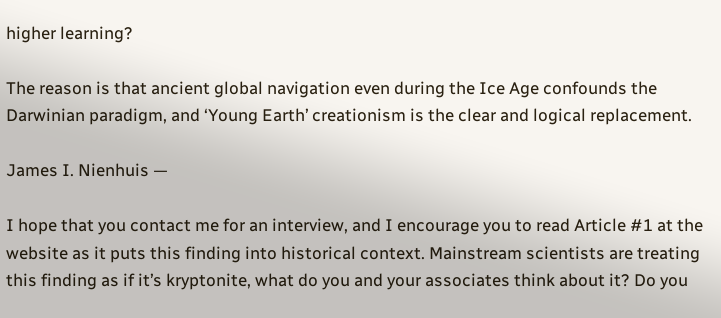higher learning?

The reason is that ancient global navigation even during the Ice Age confounds the Darwinian paradigm, and ‘Young Earth’ creationism is the clear and logical replacement.

James I. Nienhuis —

I hope that you contact me for an interview, and I encourage you to read Article #1 at the website as it puts this finding into historical context. Mainstream scientists are treating this finding as if it’s kryptonite, what do you and your associates think about it? Do you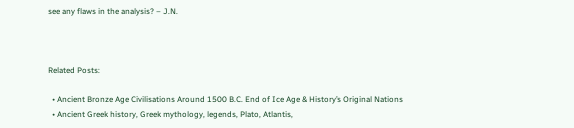see any flaws in the analysis? – J.N.



Related Posts:

  • Ancient Bronze Age Civilisations Around 1500 B.C. End of Ice Age & History’s Original Nations
  • Ancient Greek history, Greek mythology, legends, Plato, Atlantis,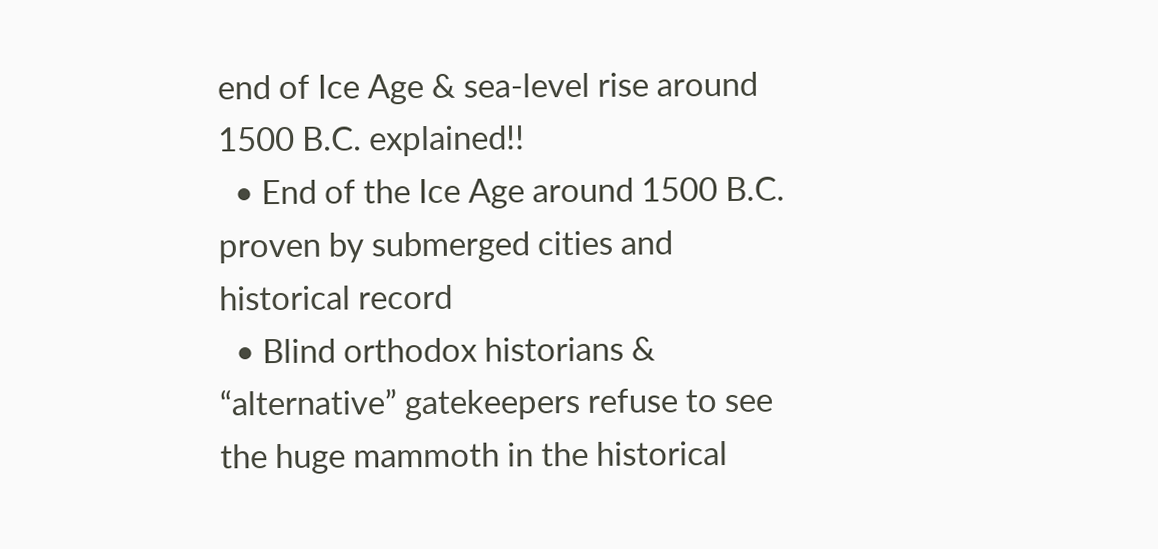end of Ice Age & sea-level rise around 1500 B.C. explained!!
  • End of the Ice Age around 1500 B.C. proven by submerged cities and historical record
  • Blind orthodox historians & “alternative” gatekeepers refuse to see the huge mammoth in the historical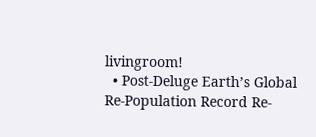livingroom!
  • Post-Deluge Earth’s Global Re-Population Record Re-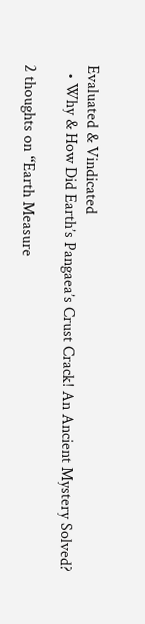Evaluated & Vindicated
  • Why & How Did Earth’s Pangaea’s Crust Crack! An Ancient Mystery Solved?

2 thoughts on “Earth Measure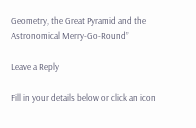Geometry, the Great Pyramid and the Astronomical Merry-Go-Round”

Leave a Reply

Fill in your details below or click an icon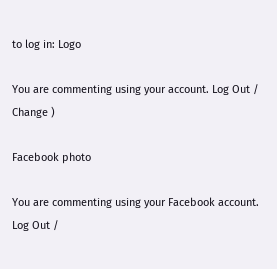to log in: Logo

You are commenting using your account. Log Out /  Change )

Facebook photo

You are commenting using your Facebook account. Log Out /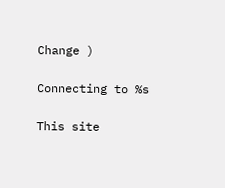Change )

Connecting to %s

This site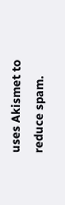uses Akismet to reduce spam.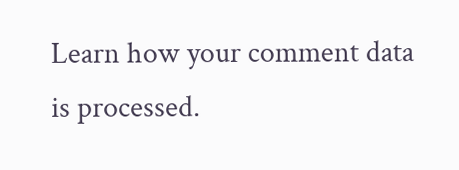Learn how your comment data is processed.